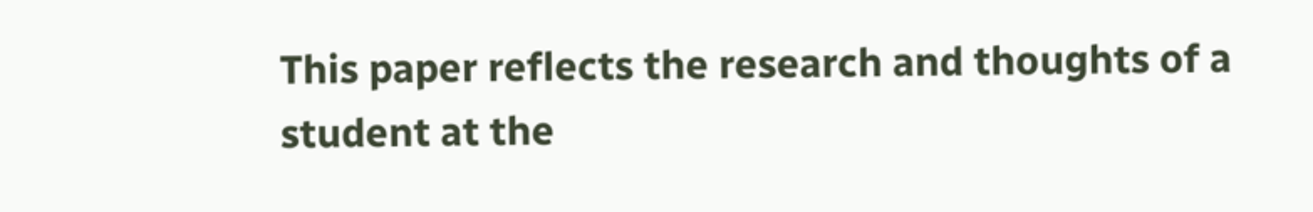This paper reflects the research and thoughts of a student at the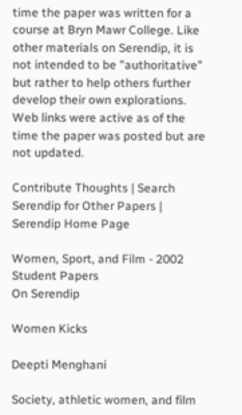time the paper was written for a course at Bryn Mawr College. Like other materials on Serendip, it is not intended to be "authoritative" but rather to help others further develop their own explorations. Web links were active as of the time the paper was posted but are not updated.

Contribute Thoughts | Search Serendip for Other Papers | Serendip Home Page

Women, Sport, and Film - 2002
Student Papers
On Serendip

Women Kicks

Deepti Menghani

Society, athletic women, and film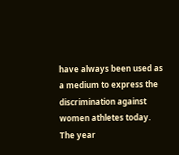have always been used as a medium to express the discrimination against women athletes today. The year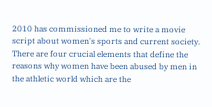2010 has commissioned me to write a movie script about women's sports and current society. There are four crucial elements that define the reasons why women have been abused by men in the athletic world which are the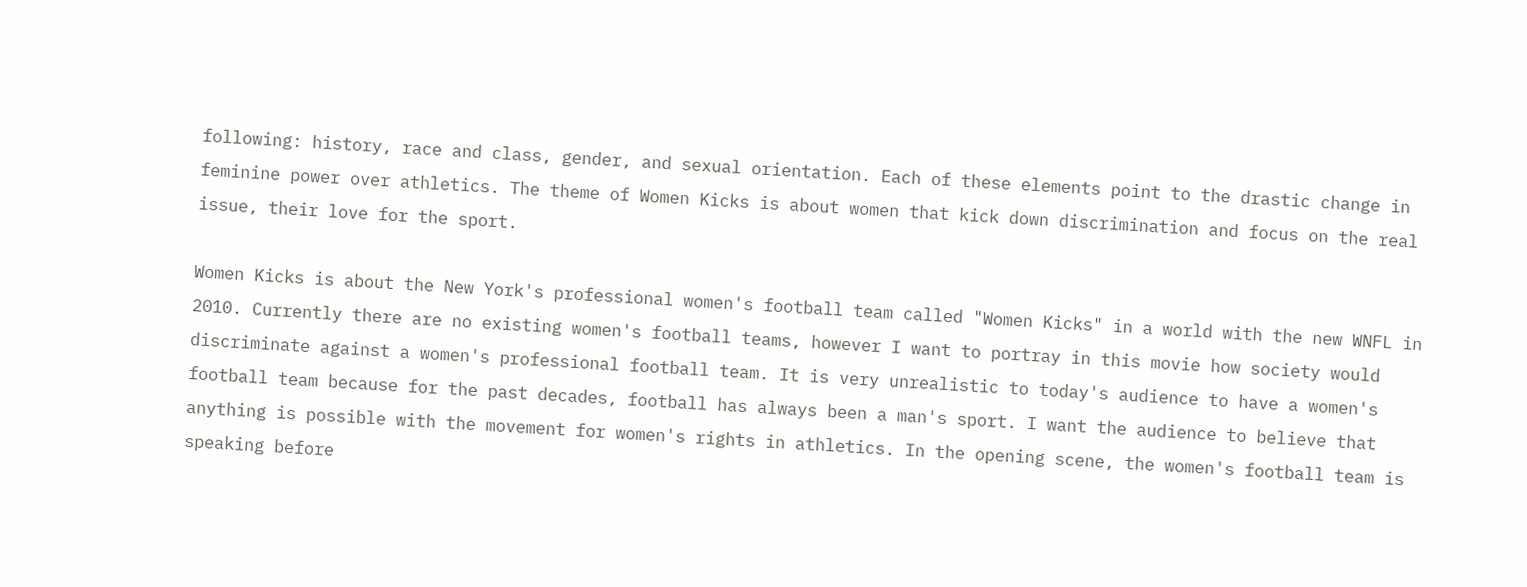following: history, race and class, gender, and sexual orientation. Each of these elements point to the drastic change in feminine power over athletics. The theme of Women Kicks is about women that kick down discrimination and focus on the real issue, their love for the sport.

Women Kicks is about the New York's professional women's football team called "Women Kicks" in a world with the new WNFL in 2010. Currently there are no existing women's football teams, however I want to portray in this movie how society would discriminate against a women's professional football team. It is very unrealistic to today's audience to have a women's football team because for the past decades, football has always been a man's sport. I want the audience to believe that anything is possible with the movement for women's rights in athletics. In the opening scene, the women's football team is speaking before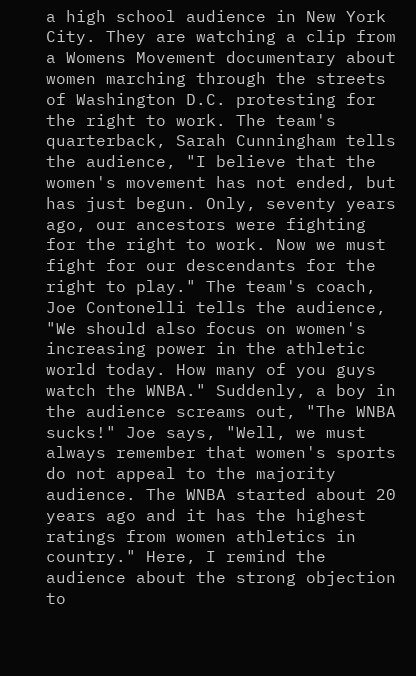a high school audience in New York City. They are watching a clip from a Womens Movement documentary about women marching through the streets of Washington D.C. protesting for the right to work. The team's quarterback, Sarah Cunningham tells the audience, "I believe that the women's movement has not ended, but has just begun. Only, seventy years ago, our ancestors were fighting for the right to work. Now we must fight for our descendants for the right to play." The team's coach, Joe Contonelli tells the audience, "We should also focus on women's increasing power in the athletic world today. How many of you guys watch the WNBA." Suddenly, a boy in the audience screams out, "The WNBA sucks!" Joe says, "Well, we must always remember that women's sports do not appeal to the majority audience. The WNBA started about 20 years ago and it has the highest ratings from women athletics in country." Here, I remind the audience about the strong objection to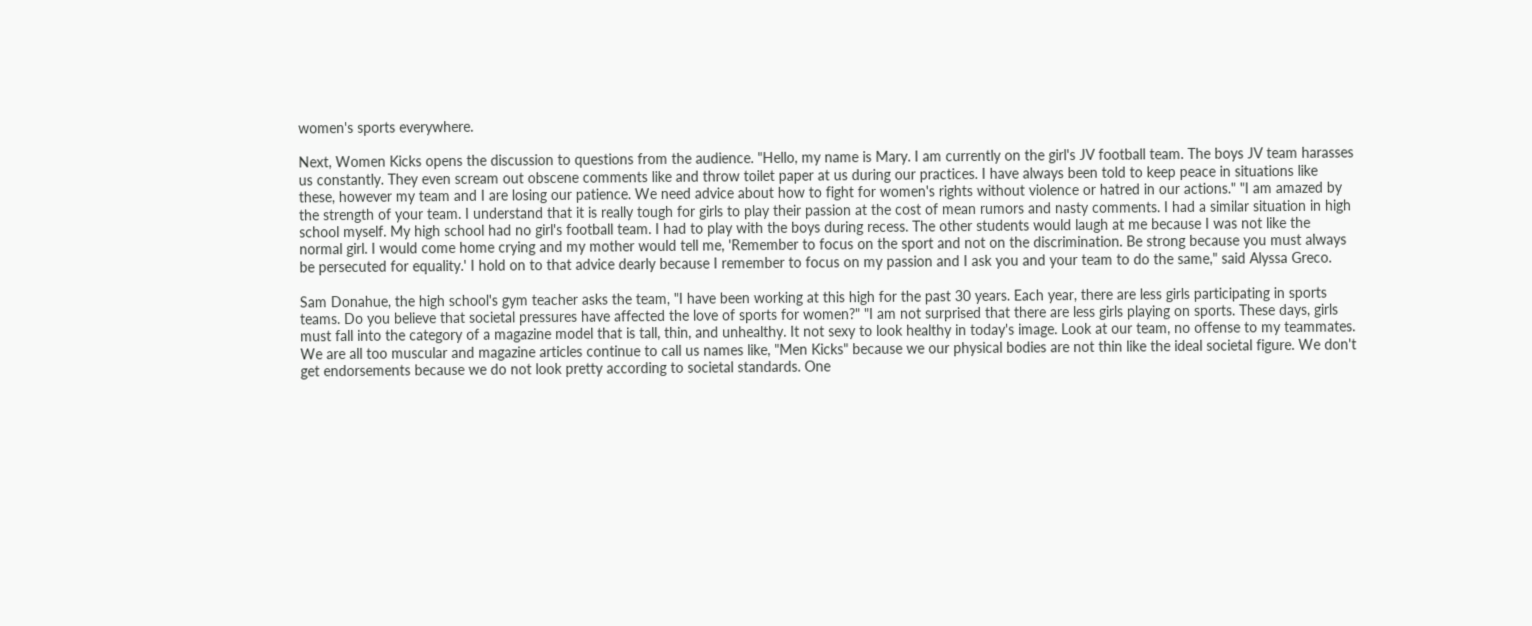women's sports everywhere.

Next, Women Kicks opens the discussion to questions from the audience. "Hello, my name is Mary. I am currently on the girl's JV football team. The boys JV team harasses us constantly. They even scream out obscene comments like and throw toilet paper at us during our practices. I have always been told to keep peace in situations like these, however my team and I are losing our patience. We need advice about how to fight for women's rights without violence or hatred in our actions." "I am amazed by the strength of your team. I understand that it is really tough for girls to play their passion at the cost of mean rumors and nasty comments. I had a similar situation in high school myself. My high school had no girl's football team. I had to play with the boys during recess. The other students would laugh at me because I was not like the normal girl. I would come home crying and my mother would tell me, 'Remember to focus on the sport and not on the discrimination. Be strong because you must always be persecuted for equality.' I hold on to that advice dearly because I remember to focus on my passion and I ask you and your team to do the same," said Alyssa Greco.

Sam Donahue, the high school's gym teacher asks the team, "I have been working at this high for the past 30 years. Each year, there are less girls participating in sports teams. Do you believe that societal pressures have affected the love of sports for women?" "I am not surprised that there are less girls playing on sports. These days, girls must fall into the category of a magazine model that is tall, thin, and unhealthy. It not sexy to look healthy in today's image. Look at our team, no offense to my teammates. We are all too muscular and magazine articles continue to call us names like, "Men Kicks" because we our physical bodies are not thin like the ideal societal figure. We don't get endorsements because we do not look pretty according to societal standards. One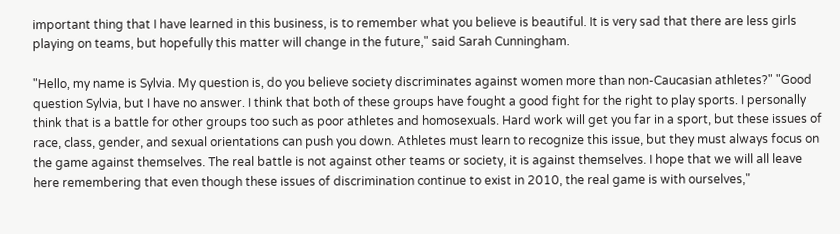important thing that I have learned in this business, is to remember what you believe is beautiful. It is very sad that there are less girls playing on teams, but hopefully this matter will change in the future," said Sarah Cunningham.

"Hello, my name is Sylvia. My question is, do you believe society discriminates against women more than non-Caucasian athletes?" "Good question Sylvia, but I have no answer. I think that both of these groups have fought a good fight for the right to play sports. I personally think that is a battle for other groups too such as poor athletes and homosexuals. Hard work will get you far in a sport, but these issues of race, class, gender, and sexual orientations can push you down. Athletes must learn to recognize this issue, but they must always focus on the game against themselves. The real battle is not against other teams or society, it is against themselves. I hope that we will all leave here remembering that even though these issues of discrimination continue to exist in 2010, the real game is with ourselves,"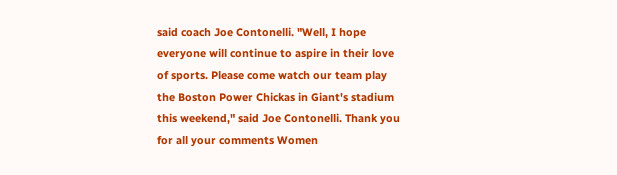said coach Joe Contonelli. "Well, I hope everyone will continue to aspire in their love of sports. Please come watch our team play the Boston Power Chickas in Giant's stadium this weekend," said Joe Contonelli. Thank you for all your comments Women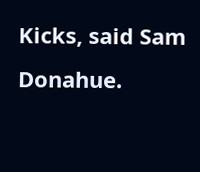Kicks, said Sam Donahue.